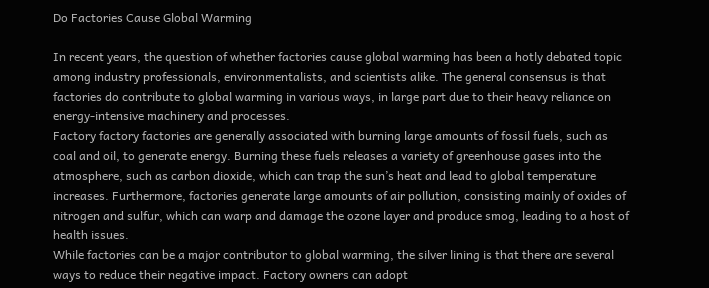Do Factories Cause Global Warming

In recent years, the question of whether factories cause global warming has been a hotly debated topic among industry professionals, environmentalists, and scientists alike. The general consensus is that factories do contribute to global warming in various ways, in large part due to their heavy reliance on energy-intensive machinery and processes.
Factory factory factories are generally associated with burning large amounts of fossil fuels, such as coal and oil, to generate energy. Burning these fuels releases a variety of greenhouse gases into the atmosphere, such as carbon dioxide, which can trap the sun’s heat and lead to global temperature increases. Furthermore, factories generate large amounts of air pollution, consisting mainly of oxides of nitrogen and sulfur, which can warp and damage the ozone layer and produce smog, leading to a host of health issues.
While factories can be a major contributor to global warming, the silver lining is that there are several ways to reduce their negative impact. Factory owners can adopt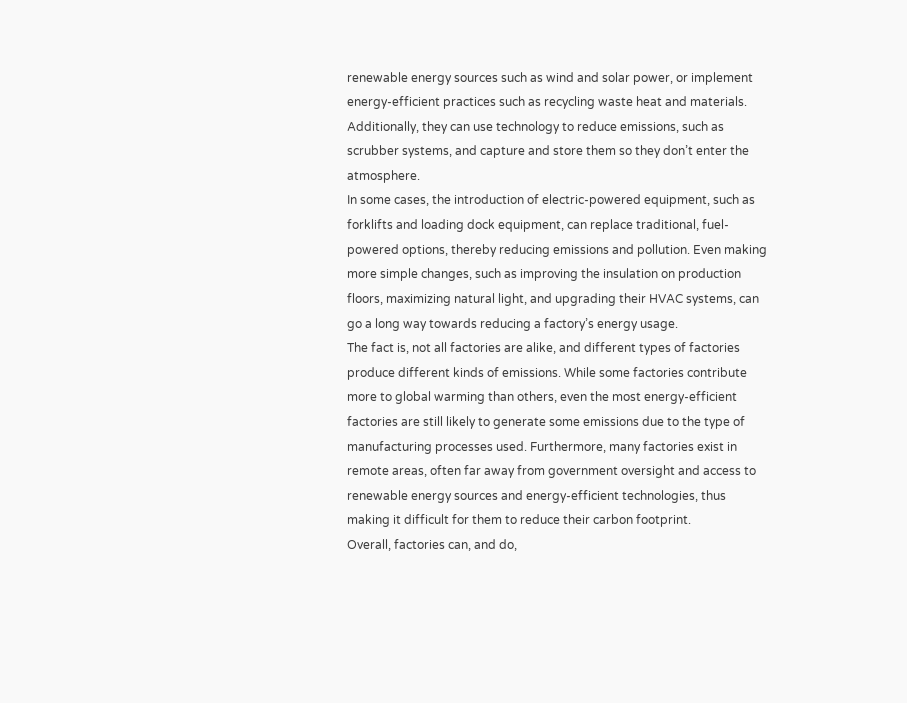renewable energy sources such as wind and solar power, or implement energy-efficient practices such as recycling waste heat and materials. Additionally, they can use technology to reduce emissions, such as scrubber systems, and capture and store them so they don’t enter the atmosphere.
In some cases, the introduction of electric-powered equipment, such as forklifts and loading dock equipment, can replace traditional, fuel-powered options, thereby reducing emissions and pollution. Even making more simple changes, such as improving the insulation on production floors, maximizing natural light, and upgrading their HVAC systems, can go a long way towards reducing a factory’s energy usage.
The fact is, not all factories are alike, and different types of factories produce different kinds of emissions. While some factories contribute more to global warming than others, even the most energy-efficient factories are still likely to generate some emissions due to the type of manufacturing processes used. Furthermore, many factories exist in remote areas, often far away from government oversight and access to renewable energy sources and energy-efficient technologies, thus making it difficult for them to reduce their carbon footprint.
Overall, factories can, and do,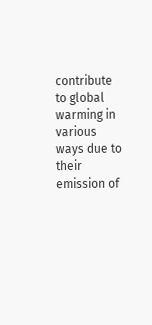contribute to global warming in various ways due to their emission of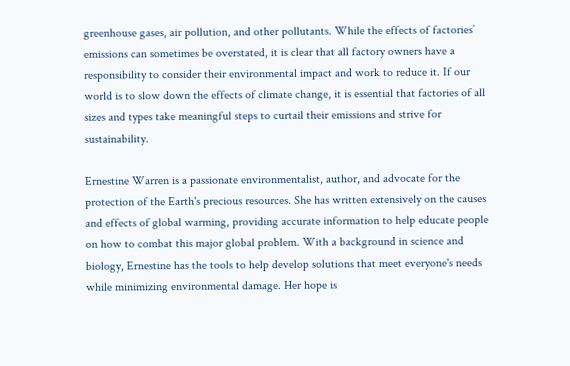greenhouse gases, air pollution, and other pollutants. While the effects of factories’ emissions can sometimes be overstated, it is clear that all factory owners have a responsibility to consider their environmental impact and work to reduce it. If our world is to slow down the effects of climate change, it is essential that factories of all sizes and types take meaningful steps to curtail their emissions and strive for sustainability.

Ernestine Warren is a passionate environmentalist, author, and advocate for the protection of the Earth's precious resources. She has written extensively on the causes and effects of global warming, providing accurate information to help educate people on how to combat this major global problem. With a background in science and biology, Ernestine has the tools to help develop solutions that meet everyone's needs while minimizing environmental damage. Her hope is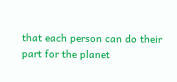that each person can do their part for the planet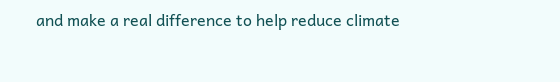and make a real difference to help reduce climate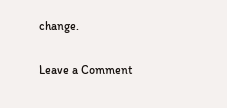change.

Leave a Comment